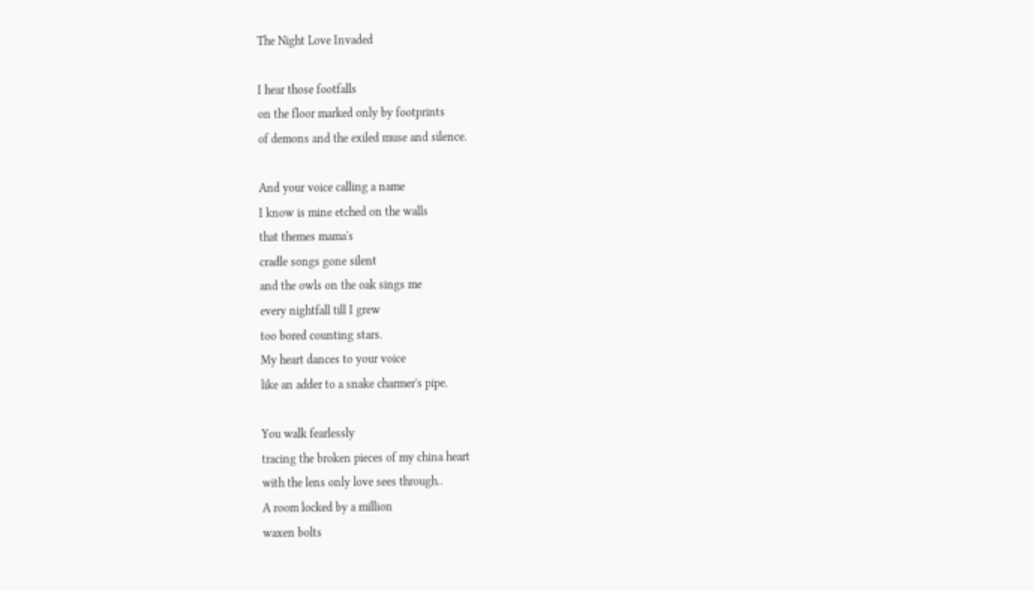The Night Love Invaded

I hear those footfalls
on the floor marked only by footprints
of demons and the exiled muse and silence.

And your voice calling a name
I know is mine etched on the walls
that themes mama's
cradle songs gone silent
and the owls on the oak sings me
every nightfall till I grew
too bored counting stars.
My heart dances to your voice
like an adder to a snake charmer's pipe.

You walk fearlessly
tracing the broken pieces of my china heart
with the lens only love sees through..
A room locked by a million
waxen bolts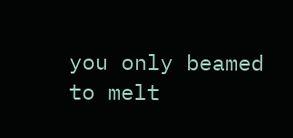you only beamed to melt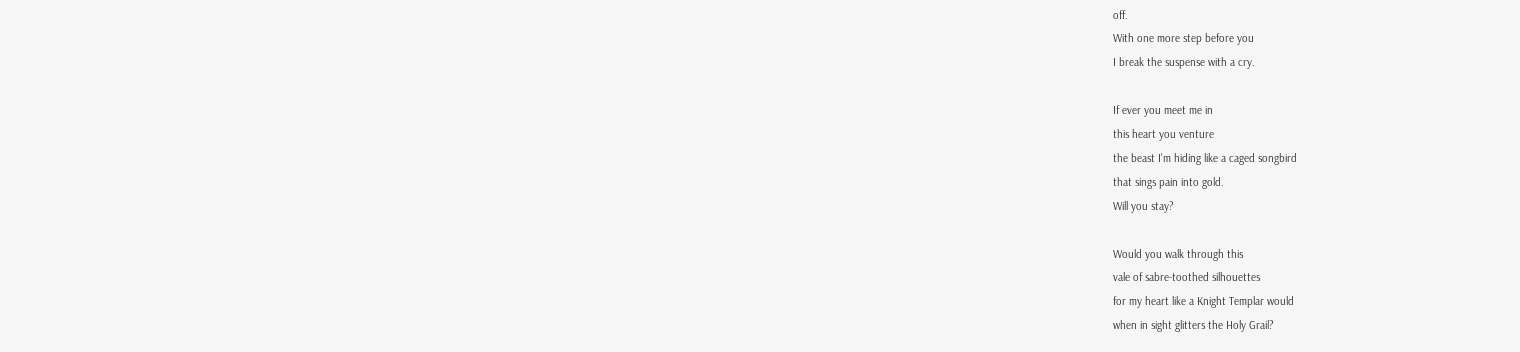off.
With one more step before you
I break the suspense with a cry.

If ever you meet me in
this heart you venture
the beast I'm hiding like a caged songbird
that sings pain into gold.
Will you stay?

Would you walk through this
vale of sabre-toothed silhouettes
for my heart like a Knight Templar would
when in sight glitters the Holy Grail?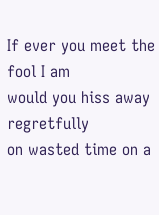If ever you meet the fool I am
would you hiss away regretfully
on wasted time on a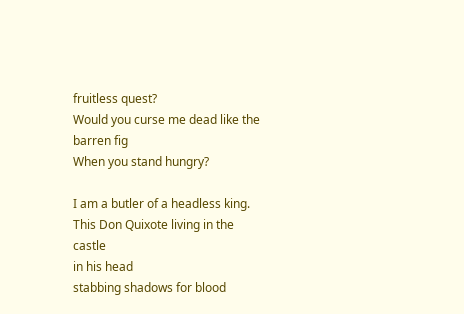fruitless quest?
Would you curse me dead like the barren fig
When you stand hungry?

I am a butler of a headless king.
This Don Quixote living in the castle
in his head
stabbing shadows for blood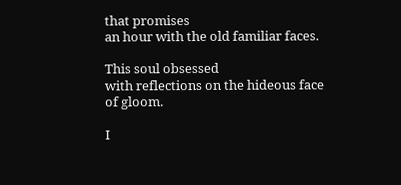that promises
an hour with the old familiar faces.

This soul obsessed
with reflections on the hideous face
of gloom.

I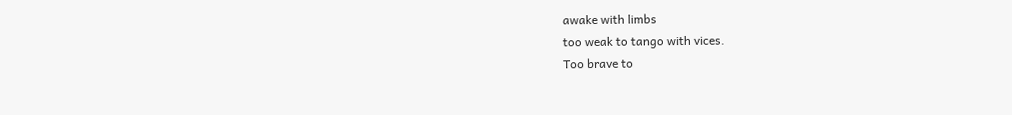awake with limbs
too weak to tango with vices.
Too brave to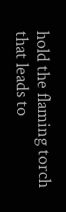hold the flaming torch
that leads to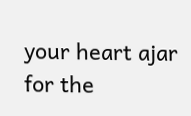your heart ajar for the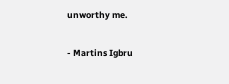unworthy me.

- Martins Igbru